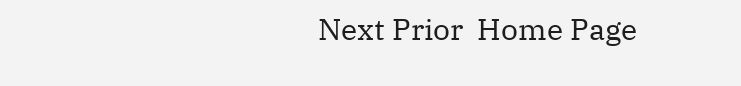Next Prior  Home Page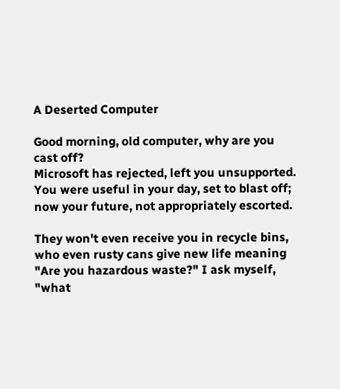A Deserted Computer

Good morning, old computer, why are you cast off?
Microsoft has rejected, left you unsupported.
You were useful in your day, set to blast off;
now your future, not appropriately escorted.

They won't even receive you in recycle bins,
who even rusty cans give new life meaning
"Are you hazardous waste?" I ask myself, "what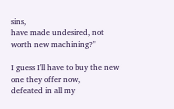sins,
have made undesired, not worth new machining?"

I guess I'll have to buy the new one they offer now,
defeated in all my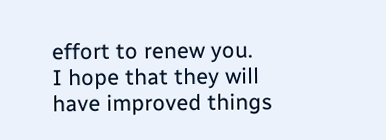effort to renew you.
I hope that they will have improved things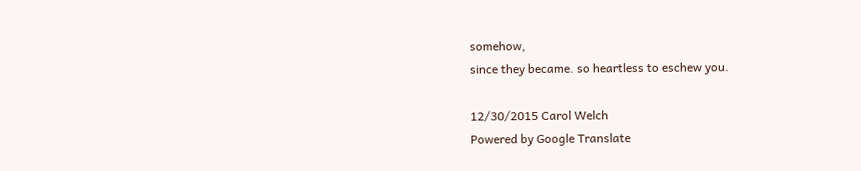somehow,
since they became. so heartless to eschew you.

12/30/2015 Carol Welch
Powered by Google Translate